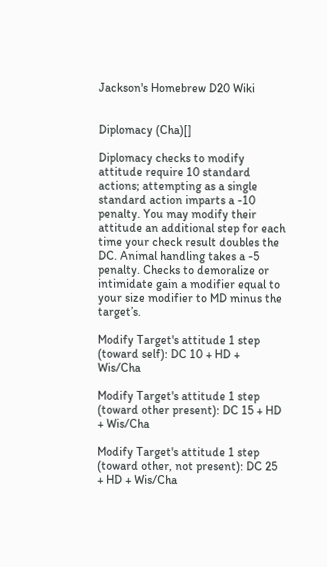Jackson's Homebrew D20 Wiki


Diplomacy (Cha)[]

Diplomacy checks to modify attitude require 10 standard actions; attempting as a single standard action imparts a -10 penalty. You may modify their attitude an additional step for each time your check result doubles the DC. Animal handling takes a -5 penalty. Checks to demoralize or intimidate gain a modifier equal to your size modifier to MD minus the target’s.

Modify Target's attitude 1 step (toward self): DC 10 + HD + Wis/Cha

Modify Target's attitude 1 step (toward other present): DC 15 + HD + Wis/Cha

Modify Target's attitude 1 step (toward other, not present): DC 25 + HD + Wis/Cha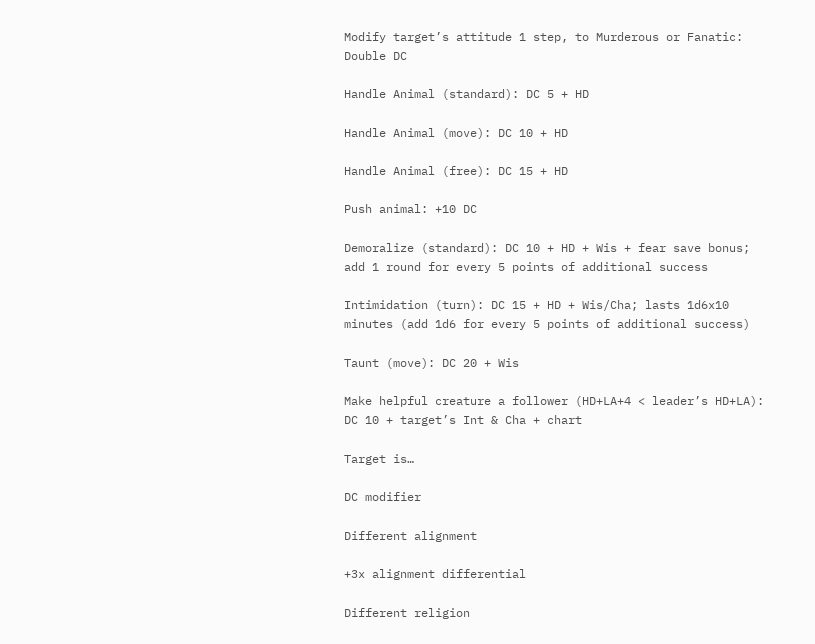Modify target’s attitude 1 step, to Murderous or Fanatic: Double DC

Handle Animal (standard): DC 5 + HD

Handle Animal (move): DC 10 + HD

Handle Animal (free): DC 15 + HD

Push animal: +10 DC

Demoralize (standard): DC 10 + HD + Wis + fear save bonus; add 1 round for every 5 points of additional success

Intimidation (turn): DC 15 + HD + Wis/Cha; lasts 1d6x10 minutes (add 1d6 for every 5 points of additional success)

Taunt (move): DC 20 + Wis

Make helpful creature a follower (HD+LA+4 < leader’s HD+LA): DC 10 + target’s Int & Cha + chart

Target is…

DC modifier

Different alignment

+3x alignment differential

Different religion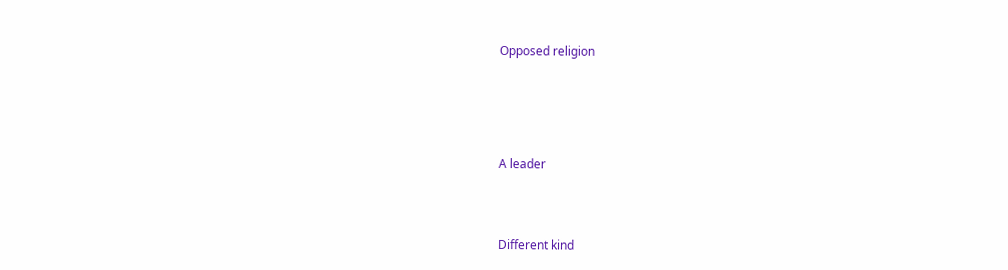Opposed religion






A leader




Different kind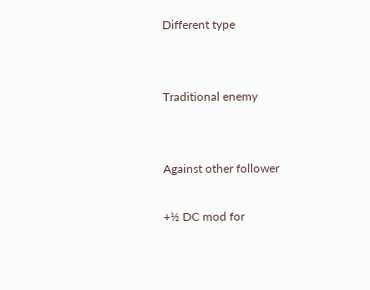Different type


Traditional enemy


Against other follower

+½ DC mod for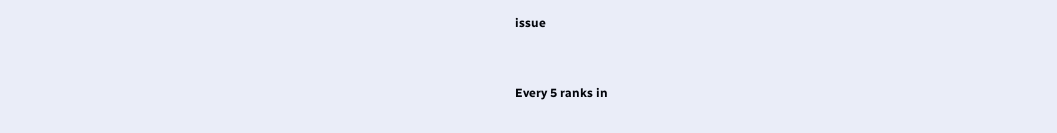issue


Every 5 ranks in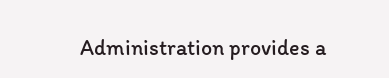Administration provides a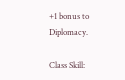+1 bonus to Diplomacy.

Class Skill: